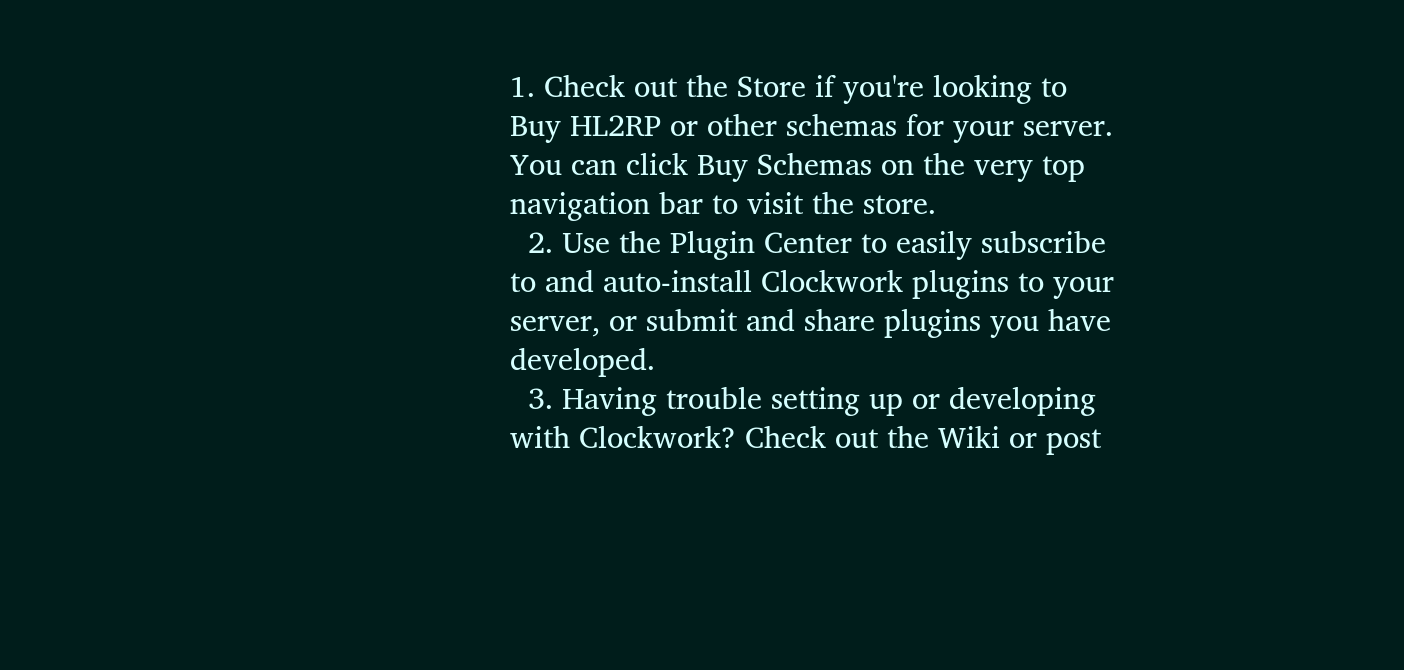1. Check out the Store if you're looking to Buy HL2RP or other schemas for your server. You can click Buy Schemas on the very top navigation bar to visit the store.
  2. Use the Plugin Center to easily subscribe to and auto-install Clockwork plugins to your server, or submit and share plugins you have developed.
  3. Having trouble setting up or developing with Clockwork? Check out the Wiki or post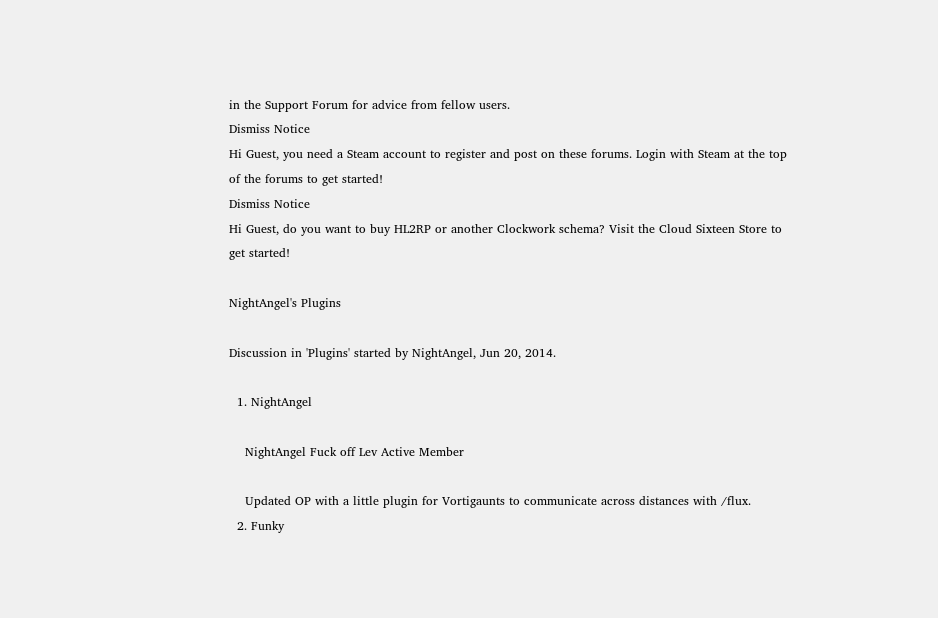in the Support Forum for advice from fellow users.
Dismiss Notice
Hi Guest, you need a Steam account to register and post on these forums. Login with Steam at the top of the forums to get started!
Dismiss Notice
Hi Guest, do you want to buy HL2RP or another Clockwork schema? Visit the Cloud Sixteen Store to get started!

NightAngel's Plugins

Discussion in 'Plugins' started by NightAngel, Jun 20, 2014.

  1. NightAngel

    NightAngel Fuck off Lev Active Member

    Updated OP with a little plugin for Vortigaunts to communicate across distances with /flux.
  2. Funky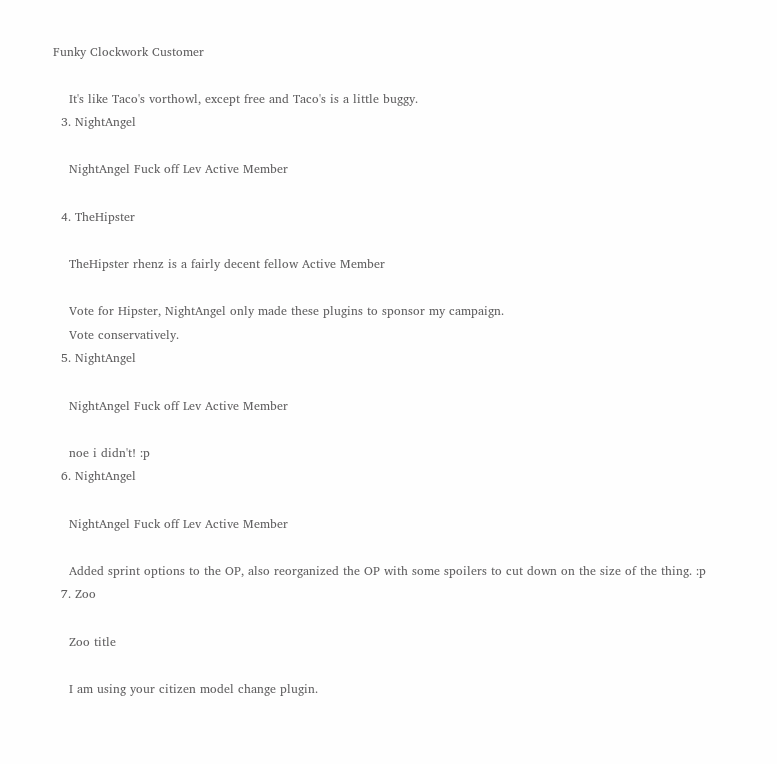Funky Clockwork Customer

    It's like Taco's vorthowl, except free and Taco's is a little buggy.
  3. NightAngel

    NightAngel Fuck off Lev Active Member

  4. TheHipster

    TheHipster rhenz is a fairly decent fellow Active Member

    Vote for Hipster, NightAngel only made these plugins to sponsor my campaign.
    Vote conservatively.
  5. NightAngel

    NightAngel Fuck off Lev Active Member

    noe i didn't! :p
  6. NightAngel

    NightAngel Fuck off Lev Active Member

    Added sprint options to the OP, also reorganized the OP with some spoilers to cut down on the size of the thing. :p
  7. Zoo

    Zoo title

    I am using your citizen model change plugin.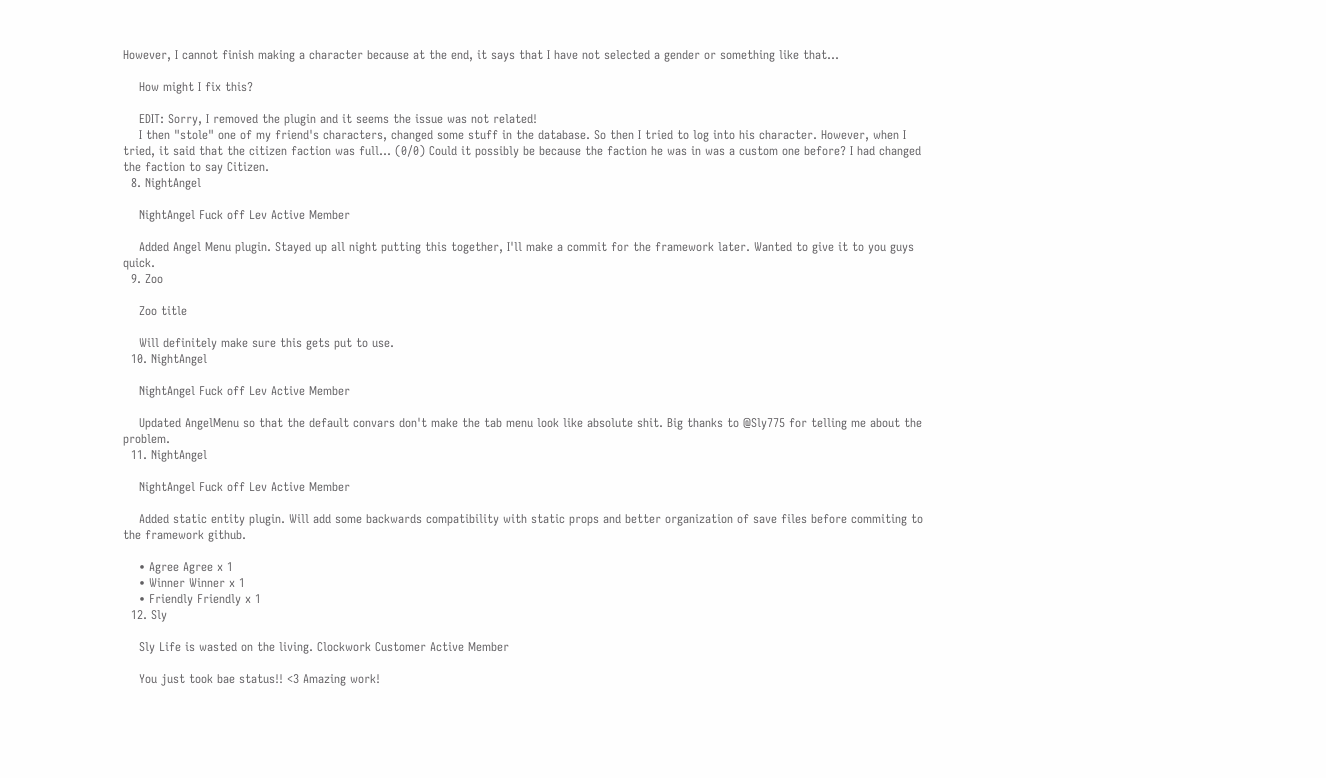However, I cannot finish making a character because at the end, it says that I have not selected a gender or something like that...

    How might I fix this?

    EDIT: Sorry, I removed the plugin and it seems the issue was not related!
    I then "stole" one of my friend's characters, changed some stuff in the database. So then I tried to log into his character. However, when I tried, it said that the citizen faction was full... (0/0) Could it possibly be because the faction he was in was a custom one before? I had changed the faction to say Citizen.
  8. NightAngel

    NightAngel Fuck off Lev Active Member

    Added Angel Menu plugin. Stayed up all night putting this together, I'll make a commit for the framework later. Wanted to give it to you guys quick.
  9. Zoo

    Zoo title

    Will definitely make sure this gets put to use.
  10. NightAngel

    NightAngel Fuck off Lev Active Member

    Updated AngelMenu so that the default convars don't make the tab menu look like absolute shit. Big thanks to @Sly775 for telling me about the problem.
  11. NightAngel

    NightAngel Fuck off Lev Active Member

    Added static entity plugin. Will add some backwards compatibility with static props and better organization of save files before commiting to the framework github.

    • Agree Agree x 1
    • Winner Winner x 1
    • Friendly Friendly x 1
  12. Sly

    Sly Life is wasted on the living. Clockwork Customer Active Member

    You just took bae status!! <3 Amazing work!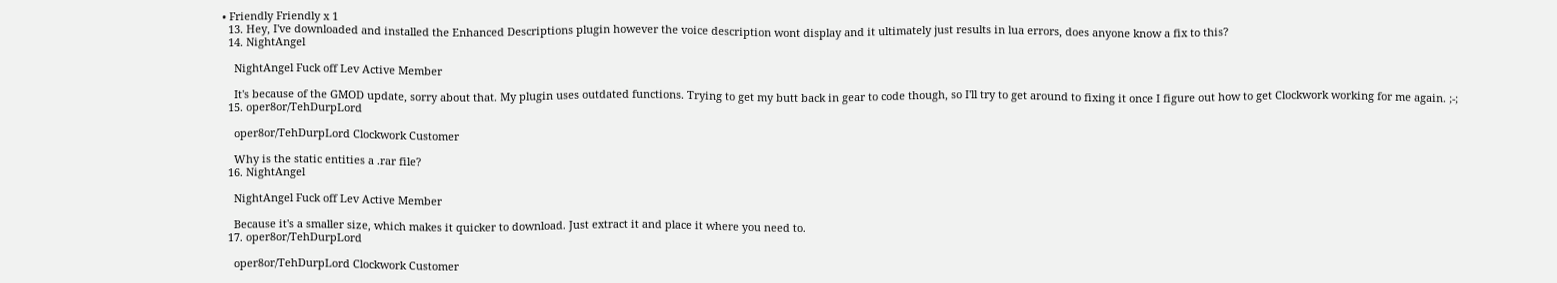• Friendly Friendly x 1
  13. Hey, I've downloaded and installed the Enhanced Descriptions plugin however the voice description wont display and it ultimately just results in lua errors, does anyone know a fix to this?
  14. NightAngel

    NightAngel Fuck off Lev Active Member

    It's because of the GMOD update, sorry about that. My plugin uses outdated functions. Trying to get my butt back in gear to code though, so I'll try to get around to fixing it once I figure out how to get Clockwork working for me again. ;-;
  15. oper8or/TehDurpLord

    oper8or/TehDurpLord Clockwork Customer

    Why is the static entities a .rar file?
  16. NightAngel

    NightAngel Fuck off Lev Active Member

    Because it's a smaller size, which makes it quicker to download. Just extract it and place it where you need to.
  17. oper8or/TehDurpLord

    oper8or/TehDurpLord Clockwork Customer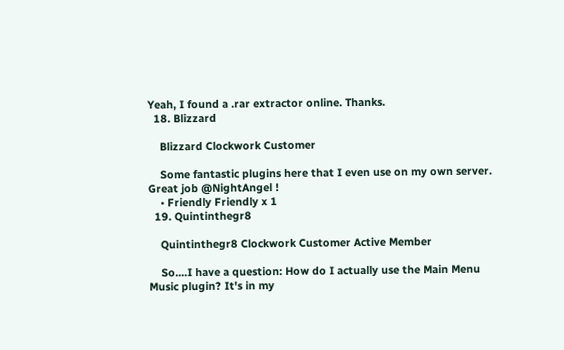Yeah, I found a .rar extractor online. Thanks.
  18. Blizzard

    Blizzard Clockwork Customer

    Some fantastic plugins here that I even use on my own server. Great job @NightAngel !
    • Friendly Friendly x 1
  19. Quintinthegr8

    Quintinthegr8 Clockwork Customer Active Member

    So....I have a question: How do I actually use the Main Menu Music plugin? It's in my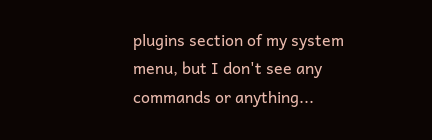plugins section of my system menu, but I don't see any commands or anything...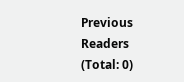Previous Readers (Total: 0)